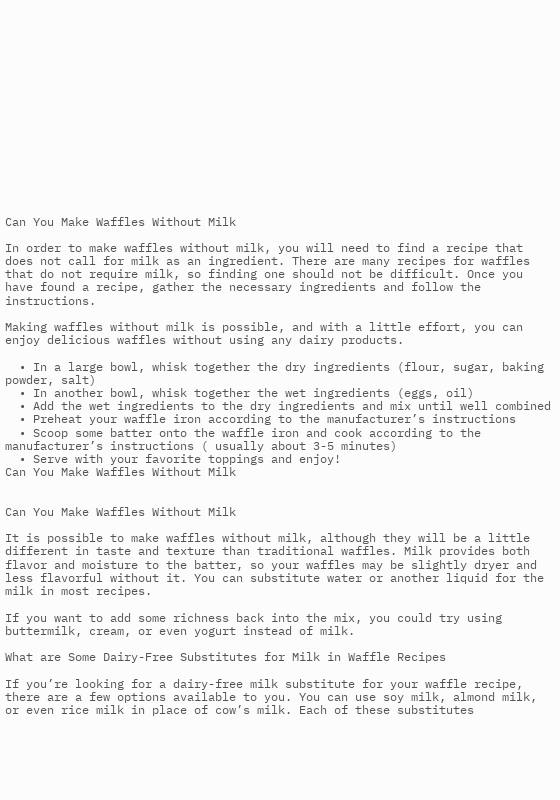Can You Make Waffles Without Milk

In order to make waffles without milk, you will need to find a recipe that does not call for milk as an ingredient. There are many recipes for waffles that do not require milk, so finding one should not be difficult. Once you have found a recipe, gather the necessary ingredients and follow the instructions.

Making waffles without milk is possible, and with a little effort, you can enjoy delicious waffles without using any dairy products.

  • In a large bowl, whisk together the dry ingredients (flour, sugar, baking powder, salt)
  • In another bowl, whisk together the wet ingredients (eggs, oil)
  • Add the wet ingredients to the dry ingredients and mix until well combined
  • Preheat your waffle iron according to the manufacturer’s instructions
  • Scoop some batter onto the waffle iron and cook according to the manufacturer’s instructions ( usually about 3-5 minutes)
  • Serve with your favorite toppings and enjoy!
Can You Make Waffles Without Milk


Can You Make Waffles Without Milk

It is possible to make waffles without milk, although they will be a little different in taste and texture than traditional waffles. Milk provides both flavor and moisture to the batter, so your waffles may be slightly dryer and less flavorful without it. You can substitute water or another liquid for the milk in most recipes.

If you want to add some richness back into the mix, you could try using buttermilk, cream, or even yogurt instead of milk.

What are Some Dairy-Free Substitutes for Milk in Waffle Recipes

If you’re looking for a dairy-free milk substitute for your waffle recipe, there are a few options available to you. You can use soy milk, almond milk, or even rice milk in place of cow’s milk. Each of these substitutes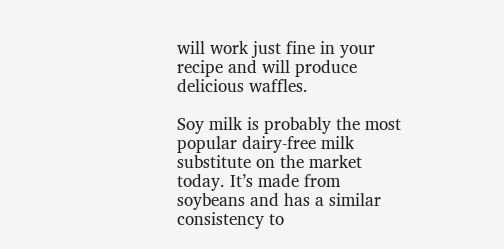will work just fine in your recipe and will produce delicious waffles.

Soy milk is probably the most popular dairy-free milk substitute on the market today. It’s made from soybeans and has a similar consistency to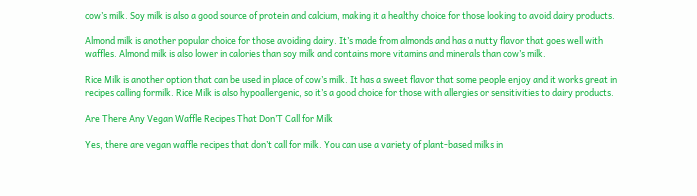cow’s milk. Soy milk is also a good source of protein and calcium, making it a healthy choice for those looking to avoid dairy products.

Almond milk is another popular choice for those avoiding dairy. It’s made from almonds and has a nutty flavor that goes well with waffles. Almond milk is also lower in calories than soy milk and contains more vitamins and minerals than cow’s milk.

Rice Milk is another option that can be used in place of cow’s milk. It has a sweet flavor that some people enjoy and it works great in recipes calling formilk. Rice Milk is also hypoallergenic, so it’s a good choice for those with allergies or sensitivities to dairy products.

Are There Any Vegan Waffle Recipes That Don’T Call for Milk

Yes, there are vegan waffle recipes that don’t call for milk. You can use a variety of plant-based milks in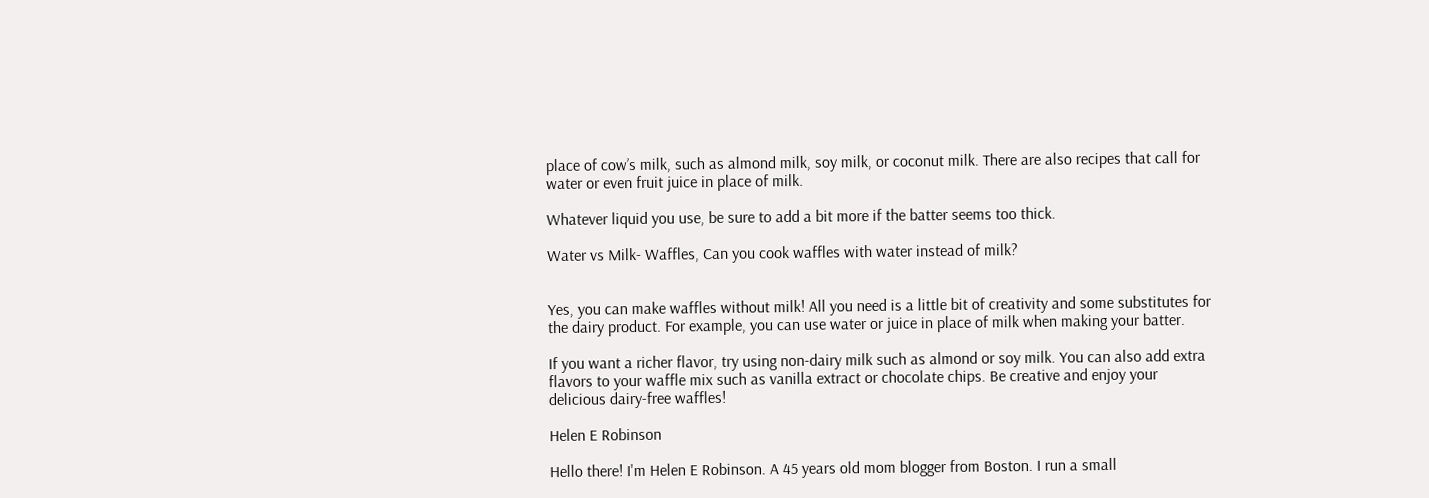place of cow’s milk, such as almond milk, soy milk, or coconut milk. There are also recipes that call for water or even fruit juice in place of milk.

Whatever liquid you use, be sure to add a bit more if the batter seems too thick.

Water vs Milk- Waffles, Can you cook waffles with water instead of milk?


Yes, you can make waffles without milk! All you need is a little bit of creativity and some substitutes for the dairy product. For example, you can use water or juice in place of milk when making your batter.

If you want a richer flavor, try using non-dairy milk such as almond or soy milk. You can also add extra flavors to your waffle mix such as vanilla extract or chocolate chips. Be creative and enjoy your delicious dairy-free waffles!

Helen E Robinson

Hello there! I'm Helen E Robinson. A 45 years old mom blogger from Boston. I run a small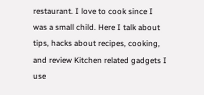restaurant. I love to cook since I was a small child. Here I talk about tips, hacks about recipes, cooking, and review Kitchen related gadgets I use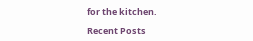for the kitchen.

Recent Posts